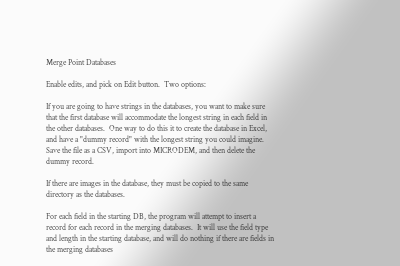Merge Point Databases

Enable edits, and pick on Edit button.  Two options:

If you are going to have strings in the databases, you want to make sure that the first database will accommodate the longest string in each field in the other databases.  One way to do this it to create the database in Excel, and have a "dummy record" with the longest string you could imagine.  Save the file as a CSV, import into MICRODEM, and then delete the dummy record.

If there are images in the database, they must be copied to the same directory as the databases.

For each field in the starting DB, the program will attempt to insert a record for each record in the merging databases.  It will use the field type and length in the starting database, and will do nothing if there are fields in the merging databases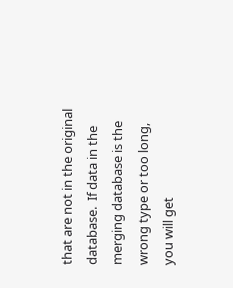that are not in the original database.  If data in the merging database is the wrong type or too long, you will get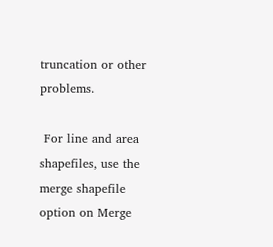truncation or other problems.

 For line and area shapefiles, use the merge shapefile option on Merge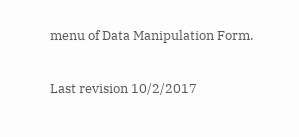menu of Data Manipulation Form.

Last revision 10/2/2017